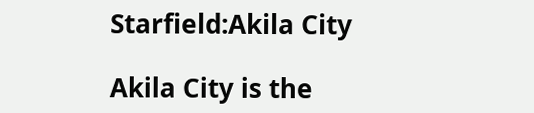Starfield:Akila City

Akila City is the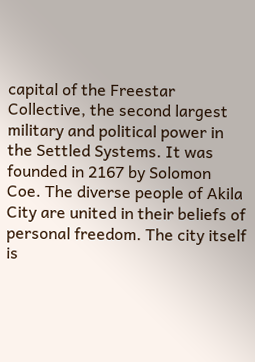capital of the Freestar Collective, the second largest military and political power in the Settled Systems. It was founded in 2167 by Solomon Coe. The diverse people of Akila City are united in their beliefs of personal freedom. The city itself is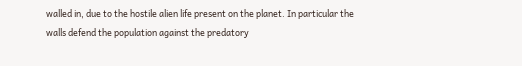walled in, due to the hostile alien life present on the planet. In particular the walls defend the population against the predatory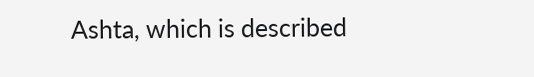Ashta, which is described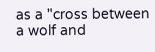as a "cross between a wolf and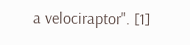a velociraptor". [1]